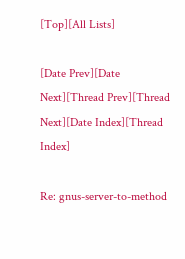[Top][All Lists]

[Date Prev][Date Next][Thread Prev][Thread Next][Date Index][Thread Index]

Re: gnus-server-to-method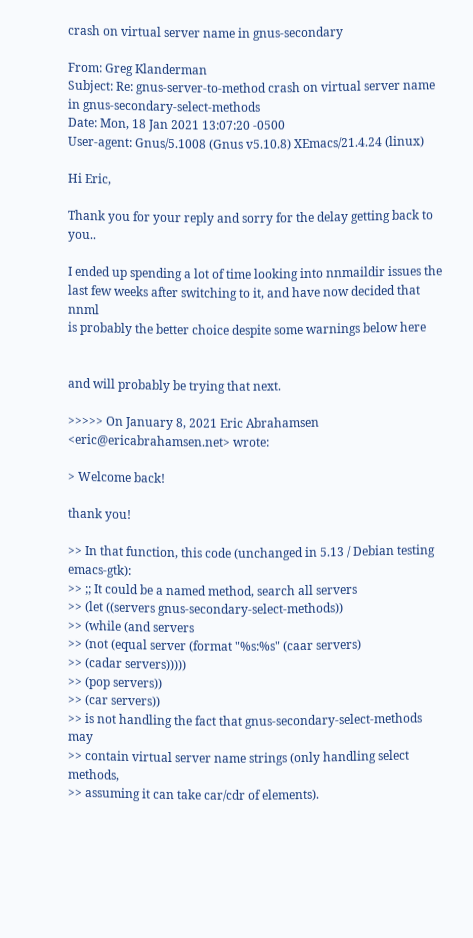crash on virtual server name in gnus-secondary

From: Greg Klanderman
Subject: Re: gnus-server-to-method crash on virtual server name in gnus-secondary-select-methods
Date: Mon, 18 Jan 2021 13:07:20 -0500
User-agent: Gnus/5.1008 (Gnus v5.10.8) XEmacs/21.4.24 (linux)

Hi Eric,

Thank you for your reply and sorry for the delay getting back to you..

I ended up spending a lot of time looking into nnmaildir issues the
last few weeks after switching to it, and have now decided that nnml
is probably the better choice despite some warnings below here


and will probably be trying that next.

>>>>> On January 8, 2021 Eric Abrahamsen <eric@ericabrahamsen.net> wrote:

> Welcome back!

thank you!

>> In that function, this code (unchanged in 5.13 / Debian testing emacs-gtk):
>> ;; It could be a named method, search all servers
>> (let ((servers gnus-secondary-select-methods))
>> (while (and servers
>> (not (equal server (format "%s:%s" (caar servers)
>> (cadar servers)))))
>> (pop servers))
>> (car servers))
>> is not handling the fact that gnus-secondary-select-methods may
>> contain virtual server name strings (only handling select methods,
>> assuming it can take car/cdr of elements).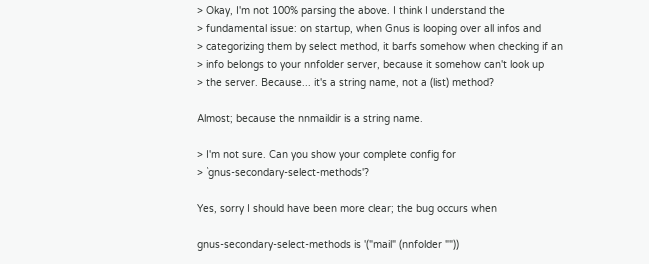> Okay, I'm not 100% parsing the above. I think I understand the
> fundamental issue: on startup, when Gnus is looping over all infos and
> categorizing them by select method, it barfs somehow when checking if an
> info belongs to your nnfolder server, because it somehow can't look up
> the server. Because... it's a string name, not a (list) method?

Almost; because the nnmaildir is a string name.

> I'm not sure. Can you show your complete config for
> `gnus-secondary-select-methods'?

Yes, sorry I should have been more clear; the bug occurs when

gnus-secondary-select-methods is '("mail" (nnfolder ""))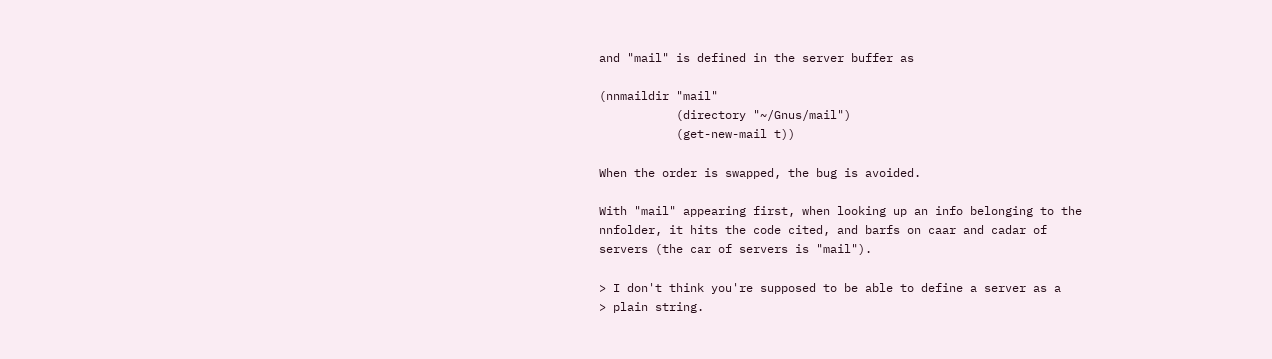and "mail" is defined in the server buffer as

(nnmaildir "mail"
           (directory "~/Gnus/mail")
           (get-new-mail t))

When the order is swapped, the bug is avoided.

With "mail" appearing first, when looking up an info belonging to the
nnfolder, it hits the code cited, and barfs on caar and cadar of
servers (the car of servers is "mail").

> I don't think you're supposed to be able to define a server as a
> plain string.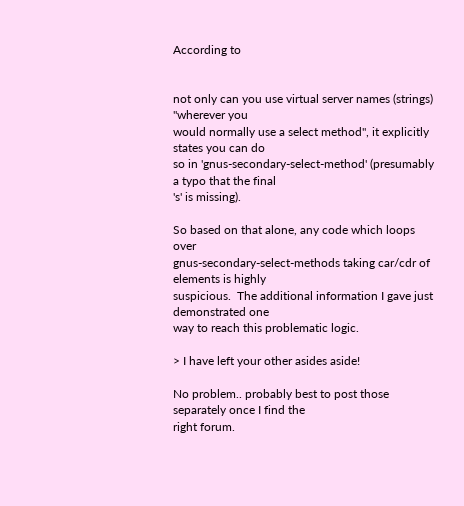According to


not only can you use virtual server names (strings) "wherever you
would normally use a select method", it explicitly states you can do
so in 'gnus-secondary-select-method' (presumably a typo that the final
's' is missing).

So based on that alone, any code which loops over
gnus-secondary-select-methods taking car/cdr of elements is highly
suspicious.  The additional information I gave just demonstrated one
way to reach this problematic logic.

> I have left your other asides aside!

No problem.. probably best to post those separately once I find the
right forum.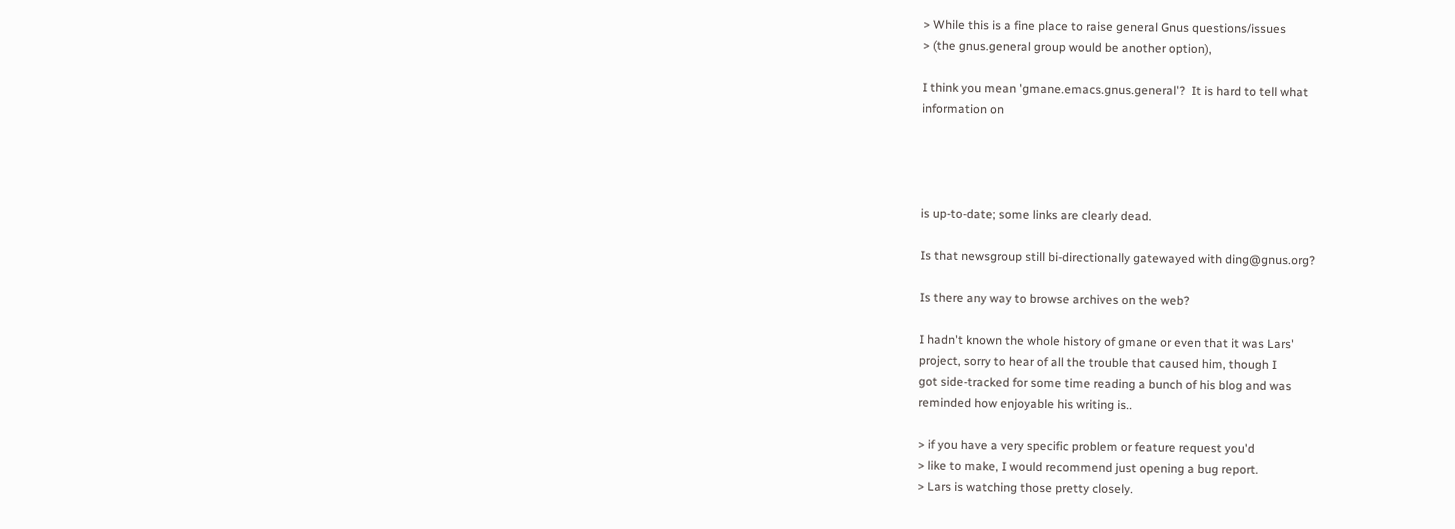> While this is a fine place to raise general Gnus questions/issues
> (the gnus.general group would be another option),

I think you mean 'gmane.emacs.gnus.general'?  It is hard to tell what
information on




is up-to-date; some links are clearly dead.

Is that newsgroup still bi-directionally gatewayed with ding@gnus.org?

Is there any way to browse archives on the web?

I hadn't known the whole history of gmane or even that it was Lars'
project, sorry to hear of all the trouble that caused him, though I
got side-tracked for some time reading a bunch of his blog and was
reminded how enjoyable his writing is..

> if you have a very specific problem or feature request you'd
> like to make, I would recommend just opening a bug report.
> Lars is watching those pretty closely.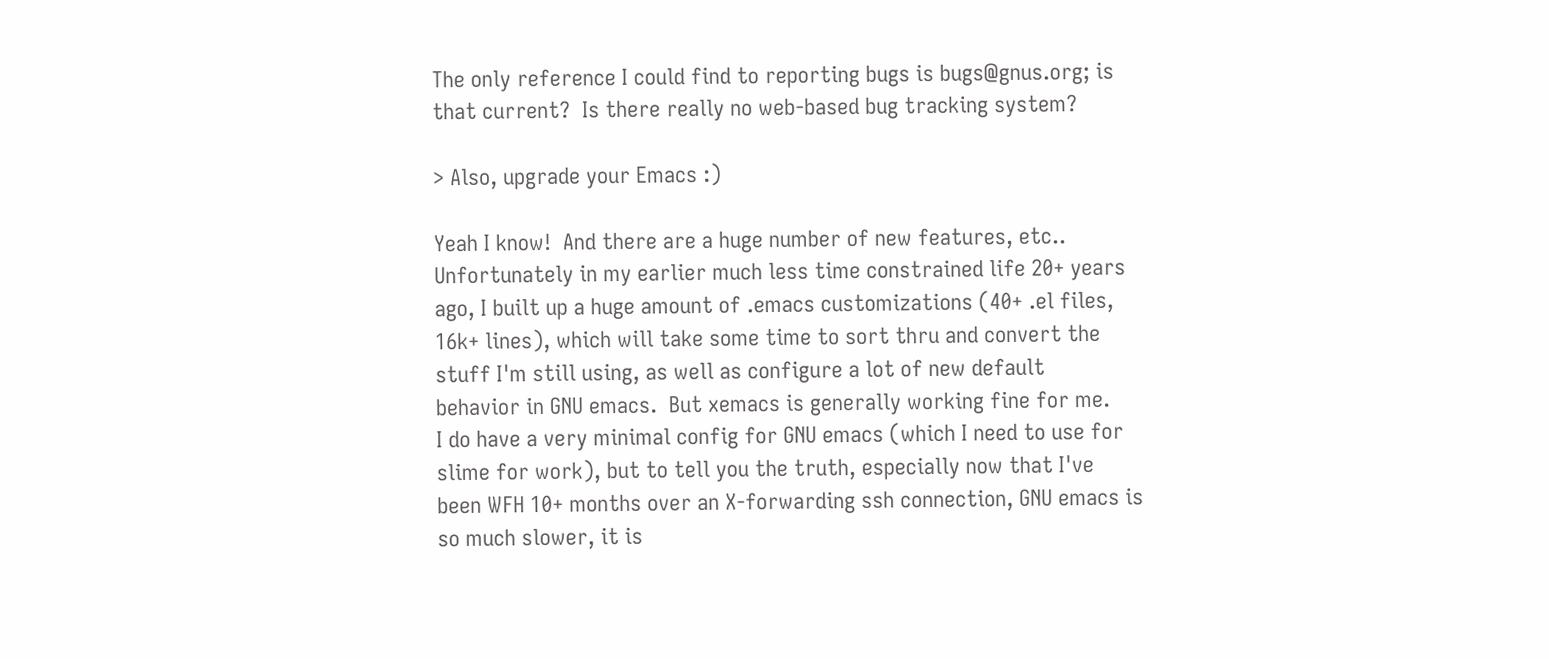The only reference I could find to reporting bugs is bugs@gnus.org; is
that current?  Is there really no web-based bug tracking system?

> Also, upgrade your Emacs :)

Yeah I know!  And there are a huge number of new features, etc..
Unfortunately in my earlier much less time constrained life 20+ years
ago, I built up a huge amount of .emacs customizations (40+ .el files,
16k+ lines), which will take some time to sort thru and convert the
stuff I'm still using, as well as configure a lot of new default
behavior in GNU emacs.  But xemacs is generally working fine for me.
I do have a very minimal config for GNU emacs (which I need to use for
slime for work), but to tell you the truth, especially now that I've
been WFH 10+ months over an X-forwarding ssh connection, GNU emacs is
so much slower, it is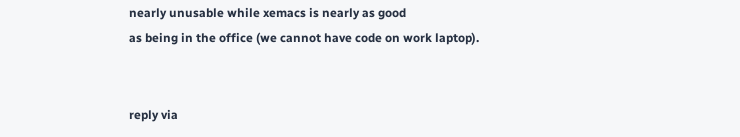nearly unusable while xemacs is nearly as good
as being in the office (we cannot have code on work laptop).


reply via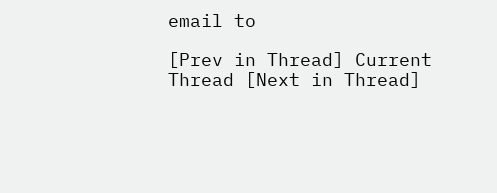email to

[Prev in Thread] Current Thread [Next in Thread]